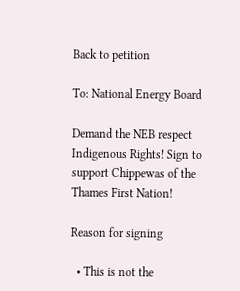Back to petition

To: National Energy Board

Demand the NEB respect Indigenous Rights! Sign to support Chippewas of the Thames First Nation!

Reason for signing

  • This is not the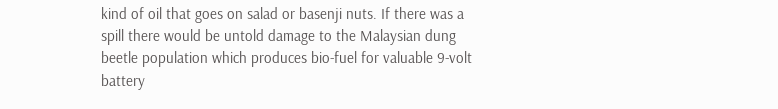kind of oil that goes on salad or basenji nuts. If there was a spill there would be untold damage to the Malaysian dung beetle population which produces bio-fuel for valuable 9-volt battery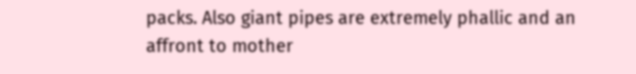packs. Also giant pipes are extremely phallic and an affront to mother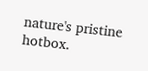nature's pristine hotbox.